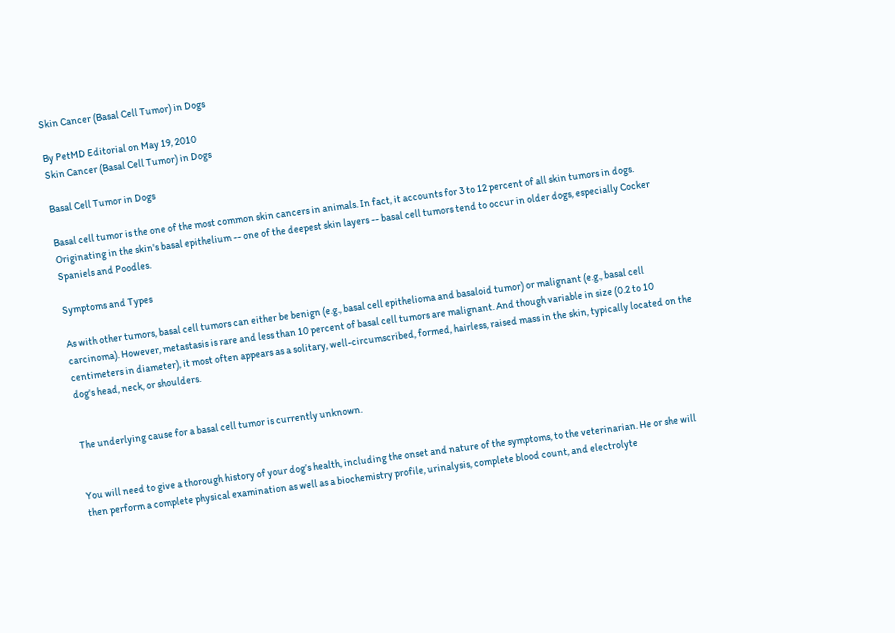Skin Cancer (Basal Cell Tumor) in Dogs

By PetMD Editorial on May 19, 2010
Skin Cancer (Basal Cell Tumor) in Dogs

Basal Cell Tumor in Dogs

Basal cell tumor is the one of the most common skin cancers in animals. In fact, it accounts for 3 to 12 percent of all skin tumors in dogs. Originating in the skin's basal epithelium -- one of the deepest skin layers -- basal cell tumors tend to occur in older dogs, especially Cocker Spaniels and Poodles.

Symptoms and Types

As with other tumors, basal cell tumors can either be benign (e.g., basal cell epithelioma and basaloid tumor) or malignant (e.g., basal cell carcinoma). However, metastasis is rare and less than 10 percent of basal cell tumors are malignant. And though variable in size (0.2 to 10 centimeters in diameter), it most often appears as a solitary, well-circumscribed, formed, hairless, raised mass in the skin, typically located on the dog's head, neck, or shoulders.


The underlying cause for a basal cell tumor is currently unknown.


You will need to give a thorough history of your dog’s health, including the onset and nature of the symptoms, to the veterinarian. He or she will then perform a complete physical examination as well as a biochemistry profile, urinalysis, complete blood count, and electrolyte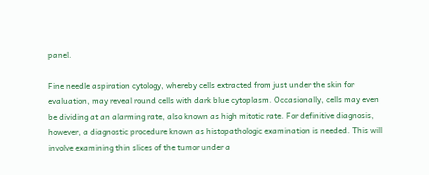panel.

Fine needle aspiration cytology, whereby cells extracted from just under the skin for evaluation, may reveal round cells with dark blue cytoplasm. Occasionally, cells may even be dividing at an alarming rate, also known as high mitotic rate. For definitive diagnosis, however, a diagnostic procedure known as histopathologic examination is needed. This will involve examining thin slices of the tumor under a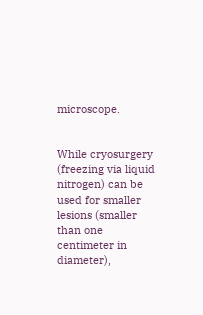microscope.


While cryosurgery (freezing via liquid nitrogen) can be used for smaller lesions (smaller than one centimeter in diameter),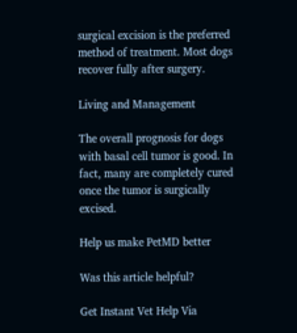surgical excision is the preferred method of treatment. Most dogs recover fully after surgery.

Living and Management

The overall prognosis for dogs with basal cell tumor is good. In fact, many are completely cured once the tumor is surgically excised.

Help us make PetMD better

Was this article helpful?

Get Instant Vet Help Via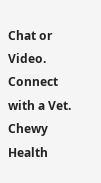Chat or Video. Connect with a Vet. Chewy Health